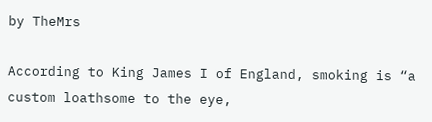by TheMrs

According to King James I of England, smoking is “a custom loathsome to the eye,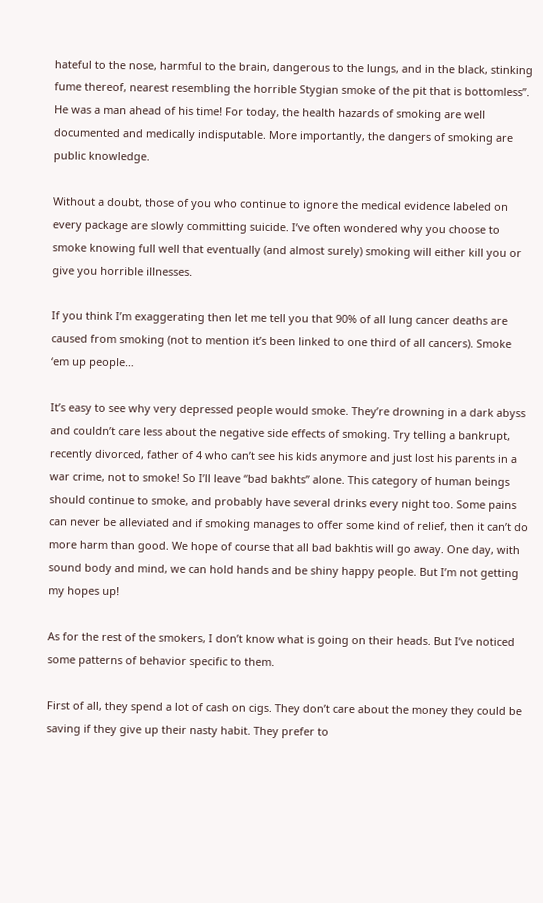hateful to the nose, harmful to the brain, dangerous to the lungs, and in the black, stinking fume thereof, nearest resembling the horrible Stygian smoke of the pit that is bottomless”. He was a man ahead of his time! For today, the health hazards of smoking are well documented and medically indisputable. More importantly, the dangers of smoking are public knowledge.

Without a doubt, those of you who continue to ignore the medical evidence labeled on every package are slowly committing suicide. I’ve often wondered why you choose to smoke knowing full well that eventually (and almost surely) smoking will either kill you or give you horrible illnesses.

If you think I’m exaggerating then let me tell you that 90% of all lung cancer deaths are caused from smoking (not to mention it’s been linked to one third of all cancers). Smoke ‘em up people…

It’s easy to see why very depressed people would smoke. They’re drowning in a dark abyss and couldn’t care less about the negative side effects of smoking. Try telling a bankrupt, recently divorced, father of 4 who can’t see his kids anymore and just lost his parents in a war crime, not to smoke! So I’ll leave “bad bakhts” alone. This category of human beings should continue to smoke, and probably have several drinks every night too. Some pains can never be alleviated and if smoking manages to offer some kind of relief, then it can’t do more harm than good. We hope of course that all bad bakhtis will go away. One day, with sound body and mind, we can hold hands and be shiny happy people. But I’m not getting my hopes up!

As for the rest of the smokers, I don’t know what is going on their heads. But I’ve noticed some patterns of behavior specific to them.

First of all, they spend a lot of cash on cigs. They don’t care about the money they could be saving if they give up their nasty habit. They prefer to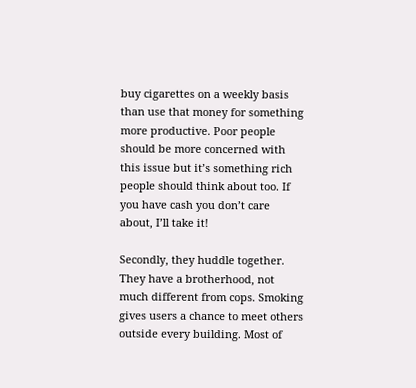buy cigarettes on a weekly basis than use that money for something more productive. Poor people should be more concerned with this issue but it’s something rich people should think about too. If you have cash you don’t care about, I’ll take it!

Secondly, they huddle together. They have a brotherhood, not much different from cops. Smoking gives users a chance to meet others outside every building. Most of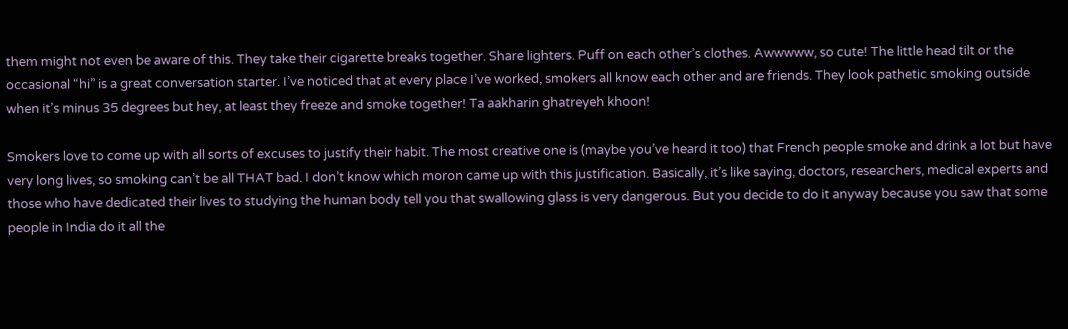them might not even be aware of this. They take their cigarette breaks together. Share lighters. Puff on each other’s clothes. Awwwww, so cute! The little head tilt or the occasional “hi” is a great conversation starter. I’ve noticed that at every place I’ve worked, smokers all know each other and are friends. They look pathetic smoking outside when it’s minus 35 degrees but hey, at least they freeze and smoke together! Ta aakharin ghatreyeh khoon!

Smokers love to come up with all sorts of excuses to justify their habit. The most creative one is (maybe you’ve heard it too) that French people smoke and drink a lot but have very long lives, so smoking can’t be all THAT bad. I don’t know which moron came up with this justification. Basically, it’s like saying, doctors, researchers, medical experts and those who have dedicated their lives to studying the human body tell you that swallowing glass is very dangerous. But you decide to do it anyway because you saw that some people in India do it all the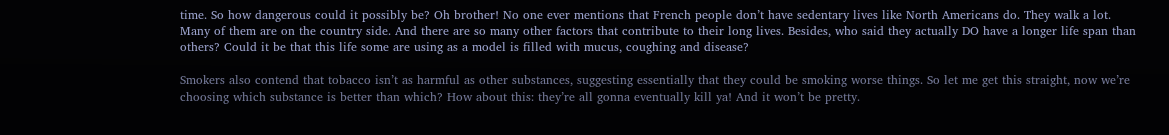time. So how dangerous could it possibly be? Oh brother! No one ever mentions that French people don’t have sedentary lives like North Americans do. They walk a lot. Many of them are on the country side. And there are so many other factors that contribute to their long lives. Besides, who said they actually DO have a longer life span than others? Could it be that this life some are using as a model is filled with mucus, coughing and disease?

Smokers also contend that tobacco isn’t as harmful as other substances, suggesting essentially that they could be smoking worse things. So let me get this straight, now we’re choosing which substance is better than which? How about this: they’re all gonna eventually kill ya! And it won’t be pretty.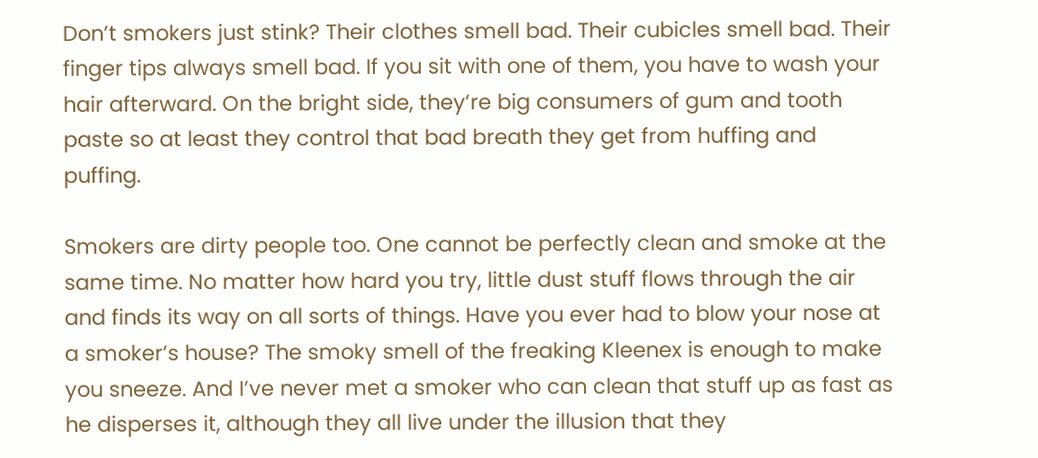Don’t smokers just stink? Their clothes smell bad. Their cubicles smell bad. Their finger tips always smell bad. If you sit with one of them, you have to wash your hair afterward. On the bright side, they’re big consumers of gum and tooth paste so at least they control that bad breath they get from huffing and puffing.

Smokers are dirty people too. One cannot be perfectly clean and smoke at the same time. No matter how hard you try, little dust stuff flows through the air and finds its way on all sorts of things. Have you ever had to blow your nose at a smoker’s house? The smoky smell of the freaking Kleenex is enough to make you sneeze. And I’ve never met a smoker who can clean that stuff up as fast as he disperses it, although they all live under the illusion that they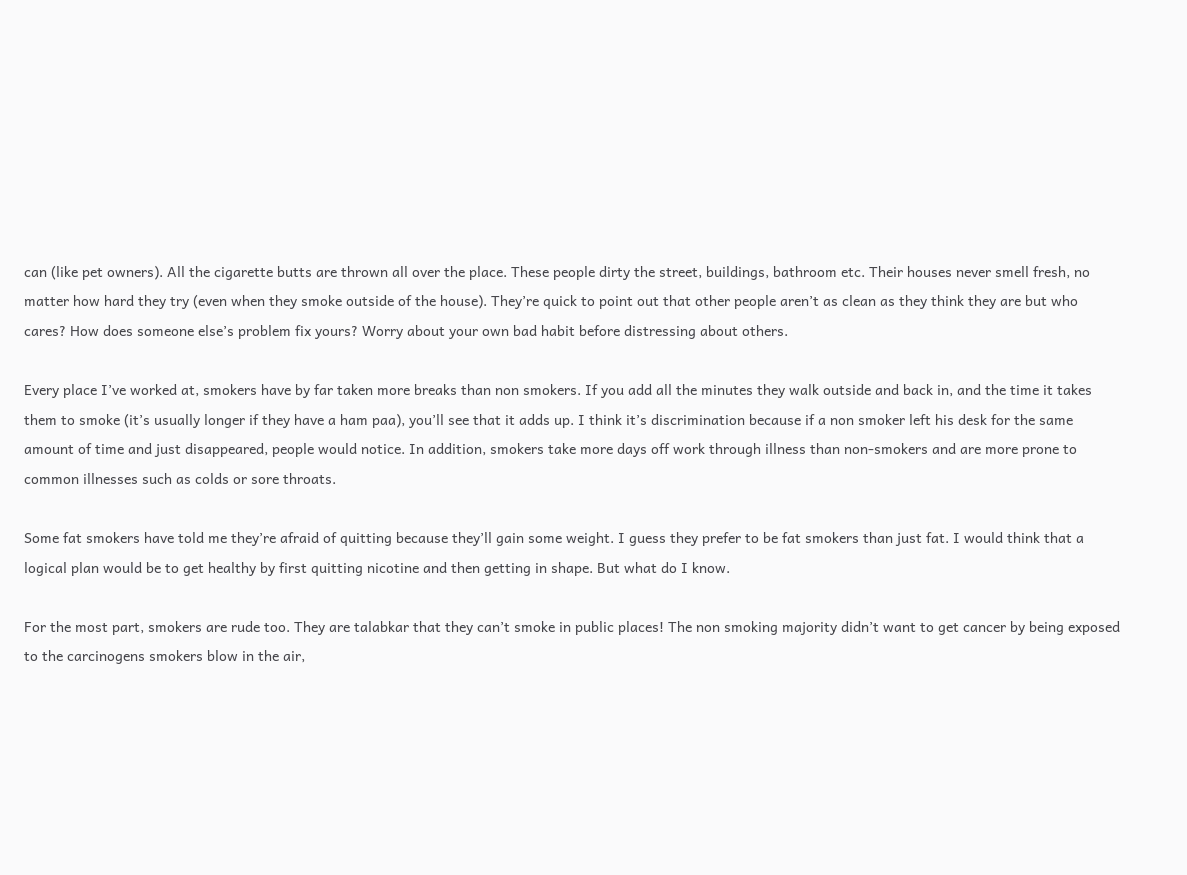can (like pet owners). All the cigarette butts are thrown all over the place. These people dirty the street, buildings, bathroom etc. Their houses never smell fresh, no matter how hard they try (even when they smoke outside of the house). They’re quick to point out that other people aren’t as clean as they think they are but who cares? How does someone else’s problem fix yours? Worry about your own bad habit before distressing about others.

Every place I’ve worked at, smokers have by far taken more breaks than non smokers. If you add all the minutes they walk outside and back in, and the time it takes them to smoke (it’s usually longer if they have a ham paa), you’ll see that it adds up. I think it’s discrimination because if a non smoker left his desk for the same amount of time and just disappeared, people would notice. In addition, smokers take more days off work through illness than non-smokers and are more prone to common illnesses such as colds or sore throats.

Some fat smokers have told me they’re afraid of quitting because they’ll gain some weight. I guess they prefer to be fat smokers than just fat. I would think that a logical plan would be to get healthy by first quitting nicotine and then getting in shape. But what do I know.

For the most part, smokers are rude too. They are talabkar that they can’t smoke in public places! The non smoking majority didn’t want to get cancer by being exposed to the carcinogens smokers blow in the air,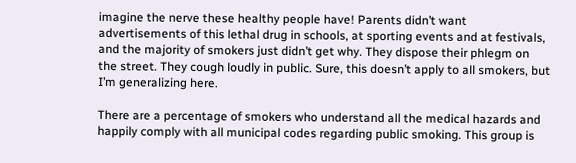imagine the nerve these healthy people have! Parents didn’t want advertisements of this lethal drug in schools, at sporting events and at festivals, and the majority of smokers just didn’t get why. They dispose their phlegm on the street. They cough loudly in public. Sure, this doesn’t apply to all smokers, but I’m generalizing here.

There are a percentage of smokers who understand all the medical hazards and happily comply with all municipal codes regarding public smoking. This group is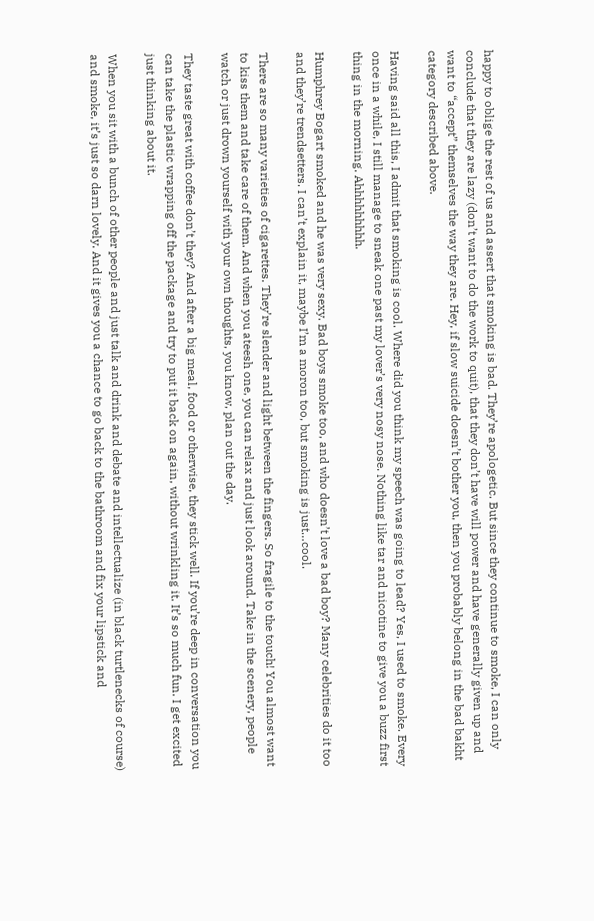happy to oblige the rest of us and assert that smoking is bad. They’re apologetic. But since they continue to smoke, I can only conclude that they are lazy (don’t want to do the work to quit), that they don’t have will power and have generally given up and want to “accept” themselves the way they are. Hey, if slow suicide doesn’t bother you, then you probably belong in the bad bakht category described above.

Having said all this, I admit that smoking is cool. Where did you think my speech was going to lead? Yes, I used to smoke. Every once in a while, I still manage to sneak one past my lover’s very nosy nose. Nothing like tar and nicotine to give you a buzz first thing in the morning. Ahhhhhhhhh.

Humphrey Bogart smoked and he was very sexy. Bad boys smoke too, and who doesn’t love a bad boy? Many celebrities do it too and they’re trendsetters. I can’t explain it, maybe I’m a moron too, but smoking is just…cool.

There are so many varieties of cigarettes. They’re slender and light between the fingers. So fragile to the touch! You almost want to kiss them and take care of them. And when you ateesh one, you can relax and just look around. Take in the scenery, people watch or just drown yourself with your own thoughts, you know, plan out the day.

They taste great with coffee don’t they? And after a big meal, food or otherwise, they stick well. If you’re deep in conversation you can take the plastic wrapping off the package and try to put it back on again, without wrinkling it. It’s so much fun. I get excited just thinking about it.

When you sit with a bunch of other people and just talk and drink and debate and intellectualize (in black turtlenecks of course) and smoke, it’s just so darn lovely. And it gives you a chance to go back to the bathroom and fix your lipstick and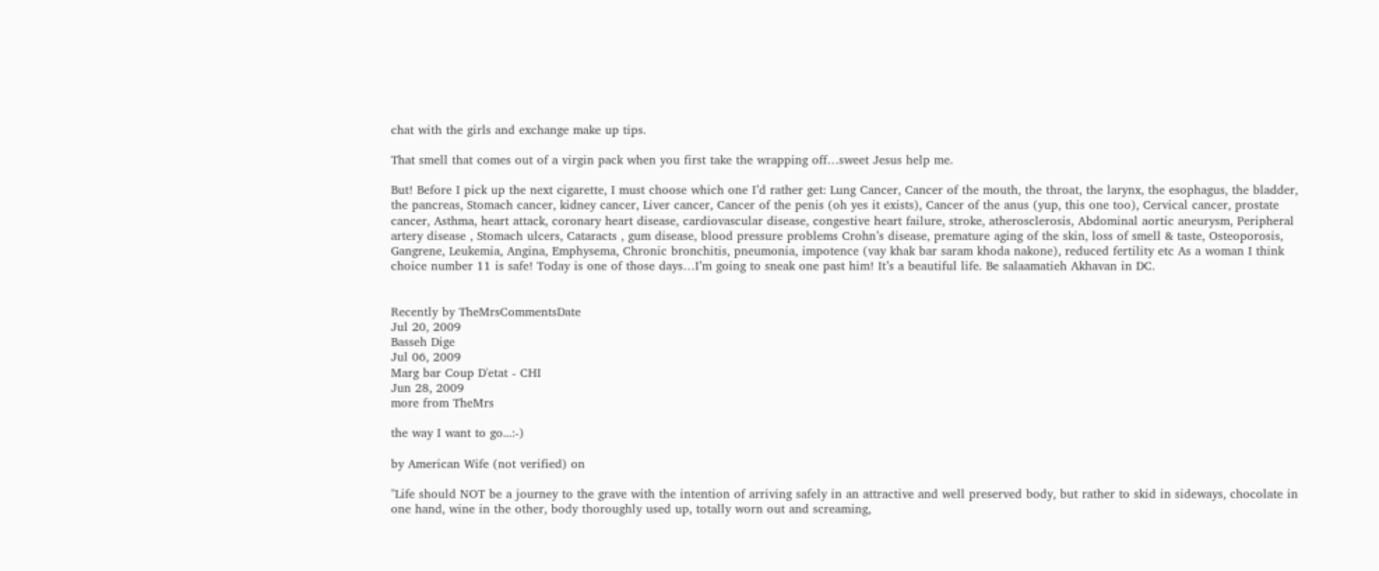chat with the girls and exchange make up tips.

That smell that comes out of a virgin pack when you first take the wrapping off…sweet Jesus help me.

But! Before I pick up the next cigarette, I must choose which one I’d rather get: Lung Cancer, Cancer of the mouth, the throat, the larynx, the esophagus, the bladder, the pancreas, Stomach cancer, kidney cancer, Liver cancer, Cancer of the penis (oh yes it exists), Cancer of the anus (yup, this one too), Cervical cancer, prostate cancer, Asthma, heart attack, coronary heart disease, cardiovascular disease, congestive heart failure, stroke, atherosclerosis, Abdominal aortic aneurysm, Peripheral artery disease , Stomach ulcers, Cataracts , gum disease, blood pressure problems Crohn’s disease, premature aging of the skin, loss of smell & taste, Osteoporosis, Gangrene, Leukemia, Angina, Emphysema, Chronic bronchitis, pneumonia, impotence (vay khak bar saram khoda nakone), reduced fertility etc As a woman I think choice number 11 is safe! Today is one of those days…I’m going to sneak one past him! It’s a beautiful life. Be salaamatieh Akhavan in DC.


Recently by TheMrsCommentsDate
Jul 20, 2009
Basseh Dige
Jul 06, 2009
Marg bar Coup D'etat - CHI
Jun 28, 2009
more from TheMrs

the way I want to go...:-)

by American Wife (not verified) on

"Life should NOT be a journey to the grave with the intention of arriving safely in an attractive and well preserved body, but rather to skid in sideways, chocolate in one hand, wine in the other, body thoroughly used up, totally worn out and screaming,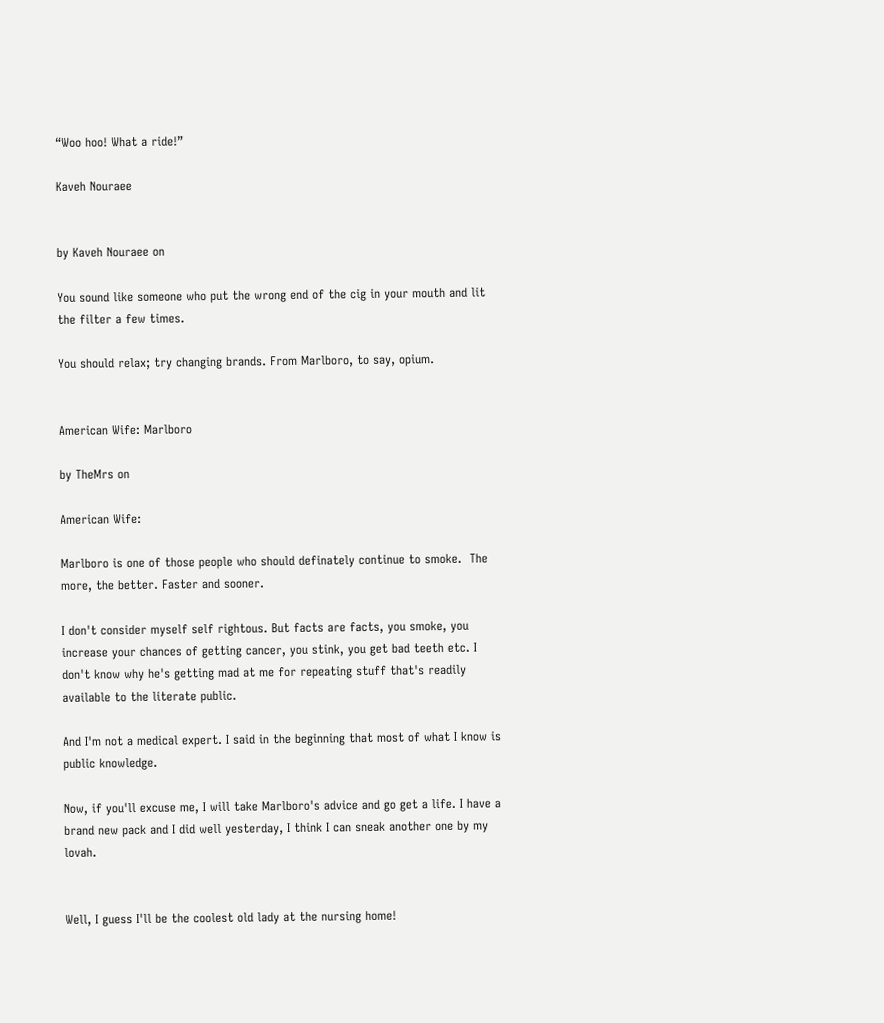“Woo hoo! What a ride!”

Kaveh Nouraee


by Kaveh Nouraee on

You sound like someone who put the wrong end of the cig in your mouth and lit the filter a few times.

You should relax; try changing brands. From Marlboro, to say, opium.


American Wife: Marlboro

by TheMrs on

American Wife:

Marlboro is one of those people who should definately continue to smoke.  The more, the better. Faster and sooner.

I don't consider myself self rightous. But facts are facts, you smoke, you increase your chances of getting cancer, you stink, you get bad teeth etc. I don't know why he's getting mad at me for repeating stuff that's readily available to the literate public.

And I'm not a medical expert. I said in the beginning that most of what I know is public knowledge.

Now, if you'll excuse me, I will take Marlboro's advice and go get a life. I have a brand new pack and I did well yesterday, I think I can sneak another one by my lovah.


Well, I guess I'll be the coolest old lady at the nursing home!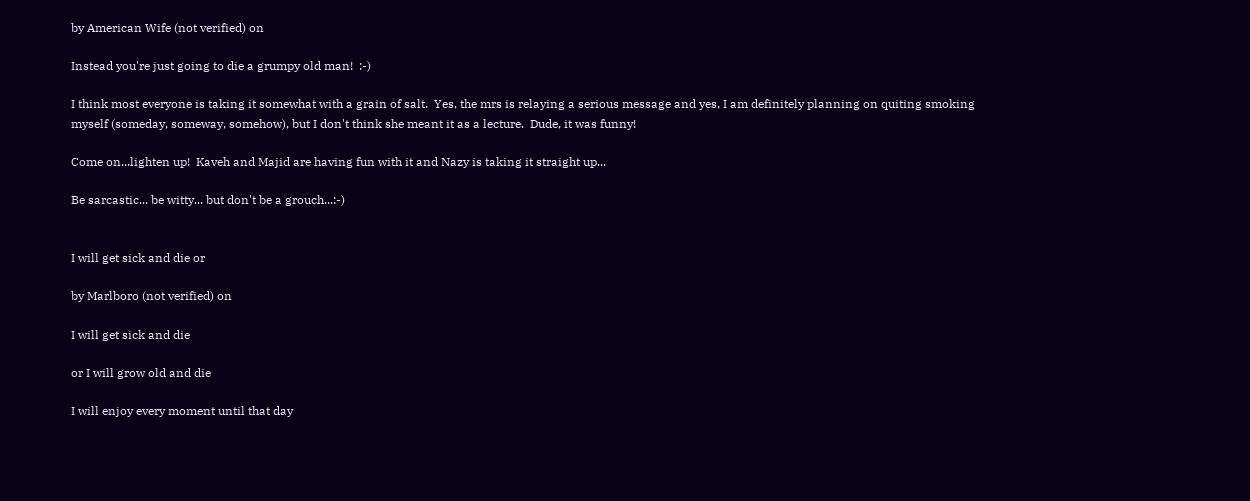by American Wife (not verified) on

Instead you're just going to die a grumpy old man!  :-)

I think most everyone is taking it somewhat with a grain of salt.  Yes, the mrs is relaying a serious message and yes, I am definitely planning on quiting smoking myself (someday, someway, somehow), but I don't think she meant it as a lecture.  Dude, it was funny!

Come on...lighten up!  Kaveh and Majid are having fun with it and Nazy is taking it straight up...

Be sarcastic... be witty... but don't be a grouch...:-)


I will get sick and die or

by Marlboro (not verified) on

I will get sick and die

or I will grow old and die

I will enjoy every moment until that day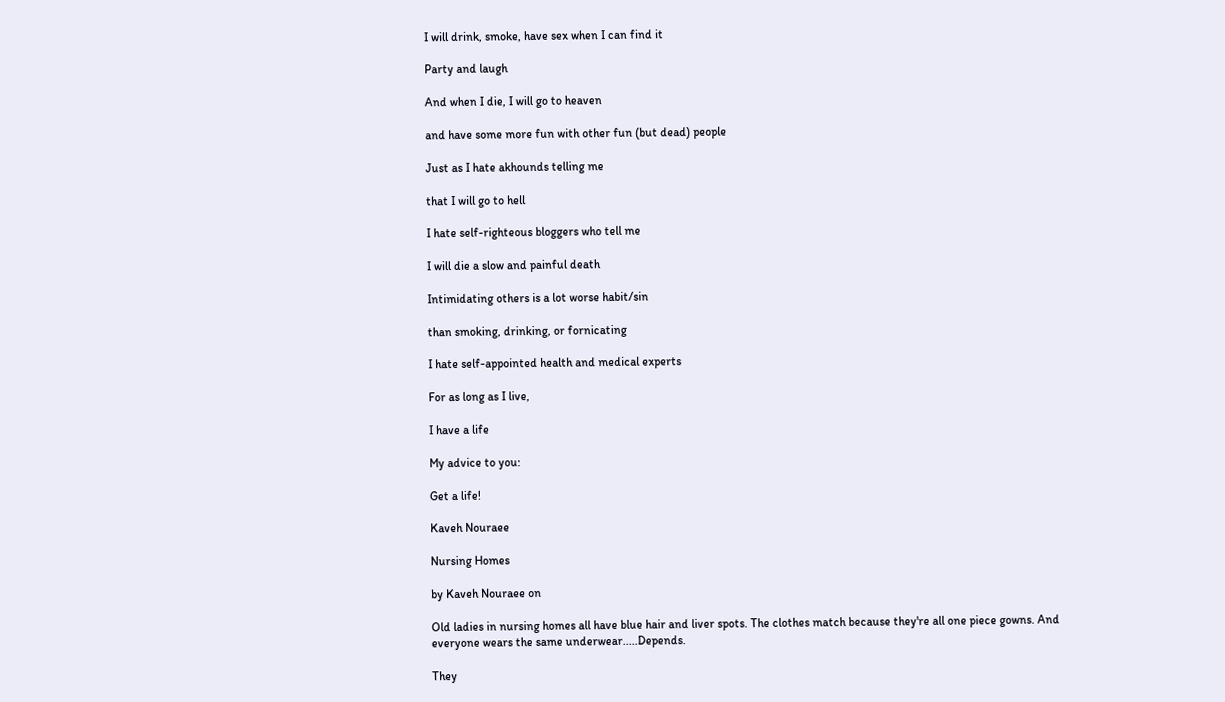I will drink, smoke, have sex when I can find it

Party and laugh

And when I die, I will go to heaven

and have some more fun with other fun (but dead) people

Just as I hate akhounds telling me

that I will go to hell

I hate self-righteous bloggers who tell me

I will die a slow and painful death

Intimidating others is a lot worse habit/sin

than smoking, drinking, or fornicating

I hate self-appointed health and medical experts

For as long as I live,

I have a life

My advice to you:

Get a life!

Kaveh Nouraee

Nursing Homes

by Kaveh Nouraee on

Old ladies in nursing homes all have blue hair and liver spots. The clothes match because they're all one piece gowns. And everyone wears the same underwear.....Depends.

They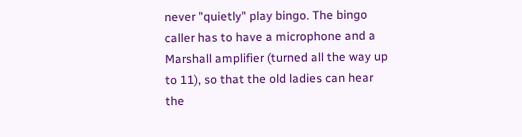never "quietly" play bingo. The bingo caller has to have a microphone and a Marshall amplifier (turned all the way up to 11), so that the old ladies can hear the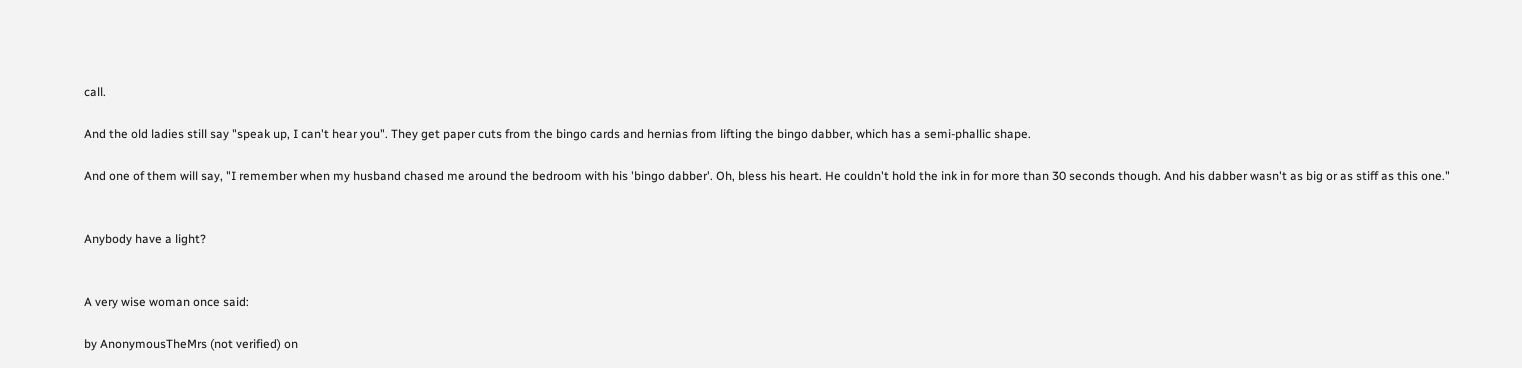call.

And the old ladies still say "speak up, I can't hear you". They get paper cuts from the bingo cards and hernias from lifting the bingo dabber, which has a semi-phallic shape.

And one of them will say, "I remember when my husband chased me around the bedroom with his 'bingo dabber'. Oh, bless his heart. He couldn't hold the ink in for more than 30 seconds though. And his dabber wasn't as big or as stiff as this one."


Anybody have a light?


A very wise woman once said:

by AnonymousTheMrs (not verified) on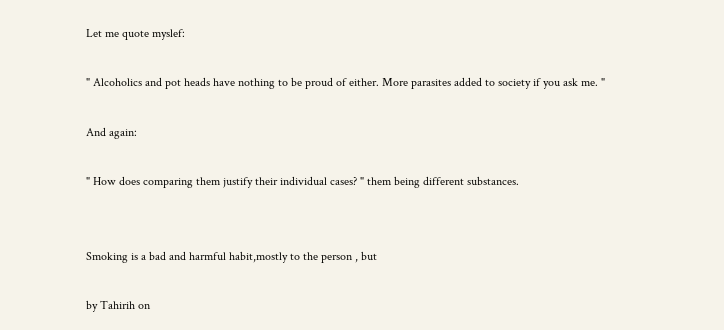Let me quote myslef:

" Alcoholics and pot heads have nothing to be proud of either. More parasites added to society if you ask me. "

And again:

" How does comparing them justify their individual cases? " them being different substances.


Smoking is a bad and harmful habit,mostly to the person , but

by Tahirih on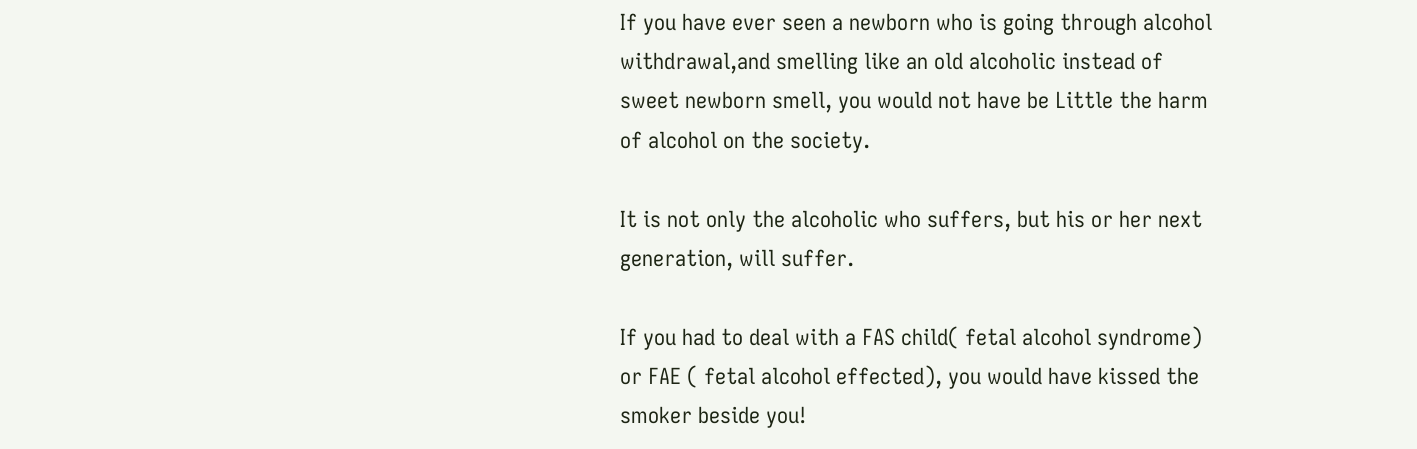If you have ever seen a newborn who is going through alcohol withdrawal,and smelling like an old alcoholic instead of sweet newborn smell, you would not have be Little the harm of alcohol on the society.

It is not only the alcoholic who suffers, but his or her next generation, will suffer.

If you had to deal with a FAS child( fetal alcohol syndrome) or FAE ( fetal alcohol effected), you would have kissed the smoker beside you!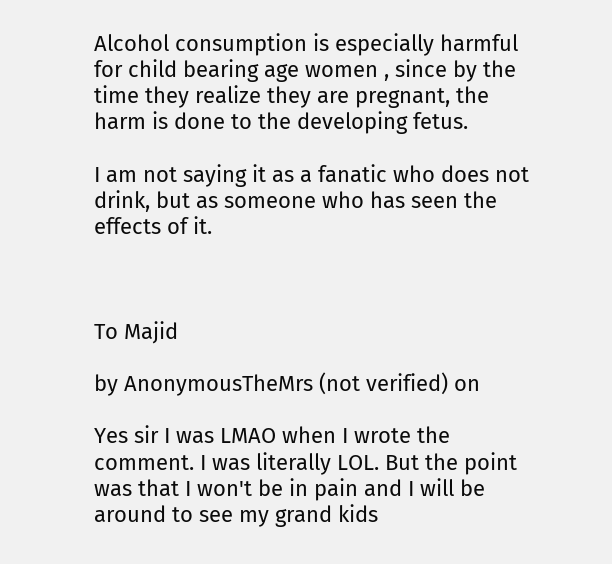Alcohol consumption is especially harmful for child bearing age women , since by the time they realize they are pregnant, the harm is done to the developing fetus.

I am not saying it as a fanatic who does not drink, but as someone who has seen the effects of it.



To Majid

by AnonymousTheMrs (not verified) on

Yes sir I was LMAO when I wrote the comment. I was literally LOL. But the point was that I won't be in pain and I will be around to see my grand kids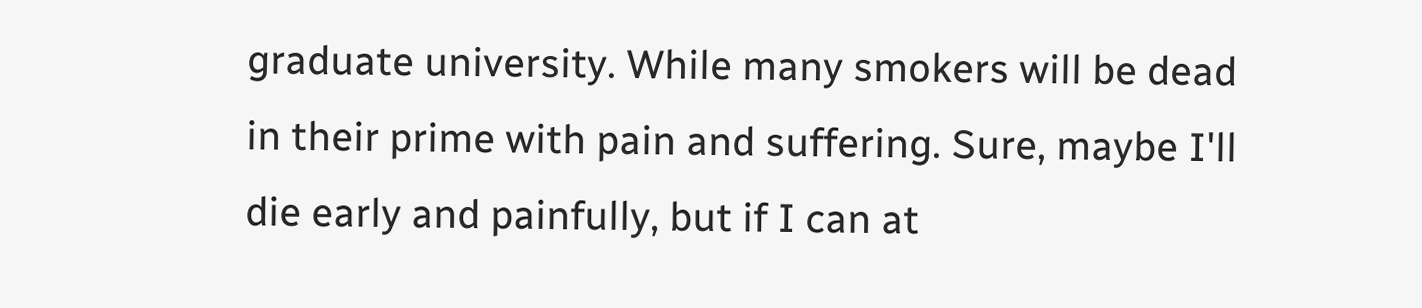graduate university. While many smokers will be dead in their prime with pain and suffering. Sure, maybe I'll die early and painfully, but if I can at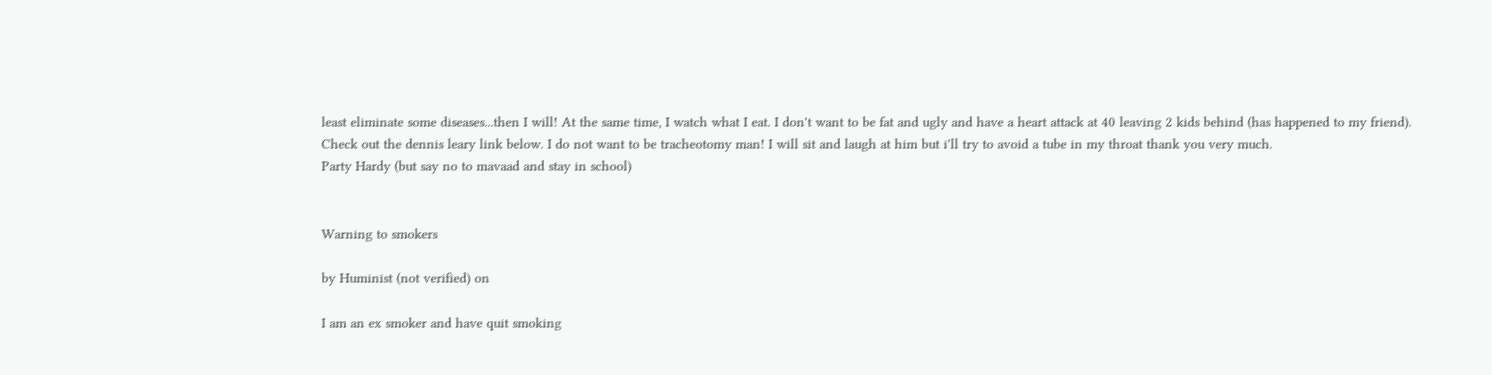least eliminate some diseases...then I will! At the same time, I watch what I eat. I don't want to be fat and ugly and have a heart attack at 40 leaving 2 kids behind (has happened to my friend).
Check out the dennis leary link below. I do not want to be tracheotomy man! I will sit and laugh at him but i'll try to avoid a tube in my throat thank you very much.
Party Hardy (but say no to mavaad and stay in school)


Warning to smokers

by Huminist (not verified) on

I am an ex smoker and have quit smoking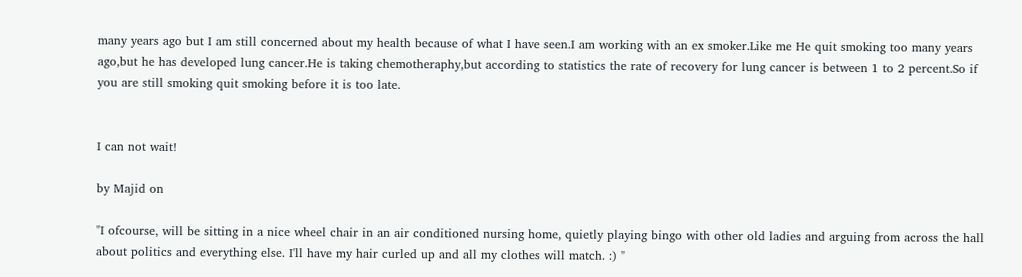many years ago but I am still concerned about my health because of what I have seen.I am working with an ex smoker.Like me He quit smoking too many years ago,but he has developed lung cancer.He is taking chemotheraphy,but according to statistics the rate of recovery for lung cancer is between 1 to 2 percent.So if you are still smoking quit smoking before it is too late.


I can not wait!

by Majid on

"I ofcourse, will be sitting in a nice wheel chair in an air conditioned nursing home, quietly playing bingo with other old ladies and arguing from across the hall about politics and everything else. I'll have my hair curled up and all my clothes will match. :) "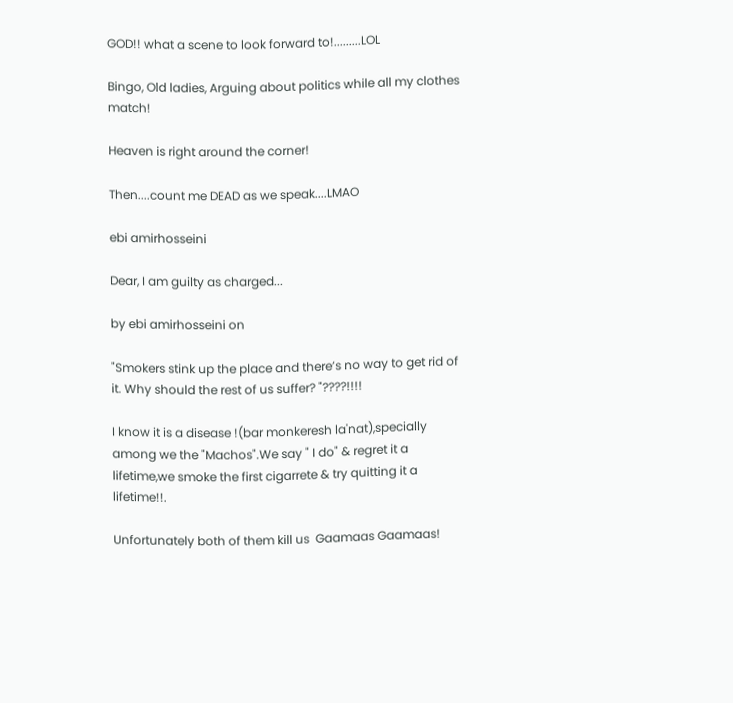GOD!! what a scene to look forward to!.........LOL

Bingo, Old ladies, Arguing about politics while all my clothes match!

Heaven is right around the corner!

Then....count me DEAD as we speak....LMAO

ebi amirhosseini

Dear, I am guilty as charged...

by ebi amirhosseini on

"Smokers stink up the place and there’s no way to get rid of it. Why should the rest of us suffer? "????!!!!

I know it is a disease !(bar monkeresh la'nat),specially among we the "Machos".We say " I do" & regret it a lifetime,we smoke the first cigarrete & try quitting it a lifetime!!.

Unfortunately both of them kill us  Gaamaas Gaamaas!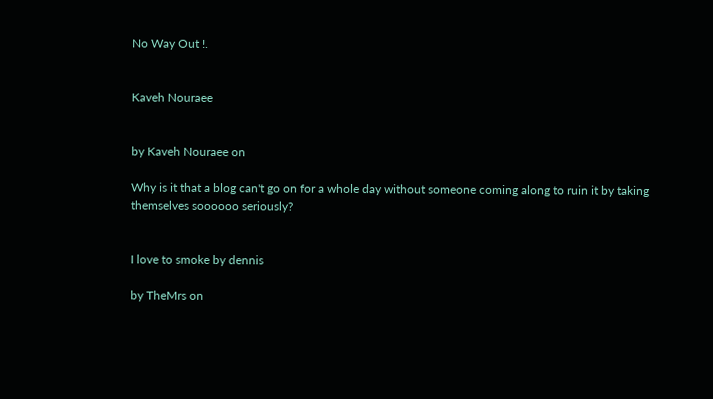No Way Out !.


Kaveh Nouraee


by Kaveh Nouraee on

Why is it that a blog can't go on for a whole day without someone coming along to ruin it by taking themselves soooooo seriously?


I love to smoke by dennis

by TheMrs on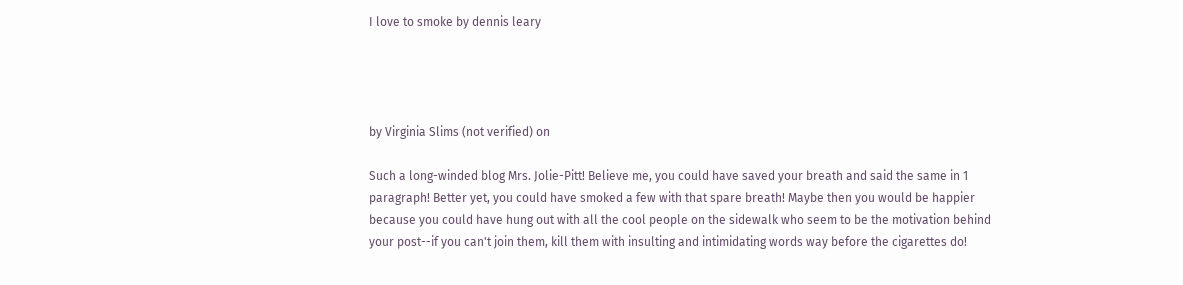I love to smoke by dennis leary




by Virginia Slims (not verified) on

Such a long-winded blog Mrs. Jolie-Pitt! Believe me, you could have saved your breath and said the same in 1 paragraph! Better yet, you could have smoked a few with that spare breath! Maybe then you would be happier because you could have hung out with all the cool people on the sidewalk who seem to be the motivation behind your post--if you can't join them, kill them with insulting and intimidating words way before the cigarettes do!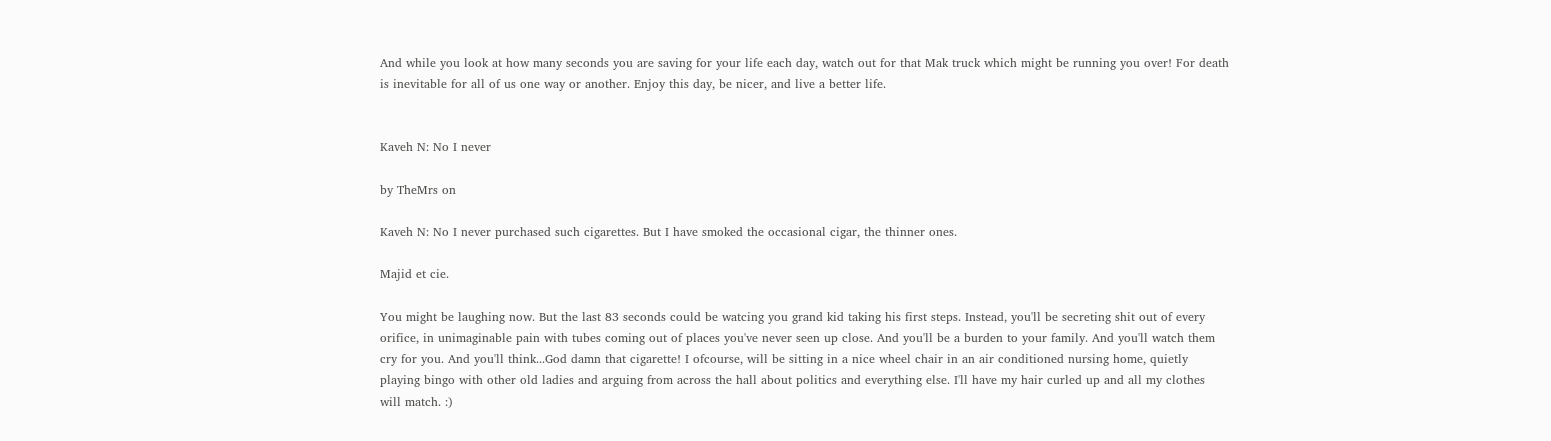And while you look at how many seconds you are saving for your life each day, watch out for that Mak truck which might be running you over! For death is inevitable for all of us one way or another. Enjoy this day, be nicer, and live a better life.


Kaveh N: No I never

by TheMrs on

Kaveh N: No I never purchased such cigarettes. But I have smoked the occasional cigar, the thinner ones.

Majid et cie.

You might be laughing now. But the last 83 seconds could be watcing you grand kid taking his first steps. Instead, you'll be secreting shit out of every orifice, in unimaginable pain with tubes coming out of places you've never seen up close. And you'll be a burden to your family. And you'll watch them cry for you. And you'll think...God damn that cigarette! I ofcourse, will be sitting in a nice wheel chair in an air conditioned nursing home, quietly playing bingo with other old ladies and arguing from across the hall about politics and everything else. I'll have my hair curled up and all my clothes will match. :)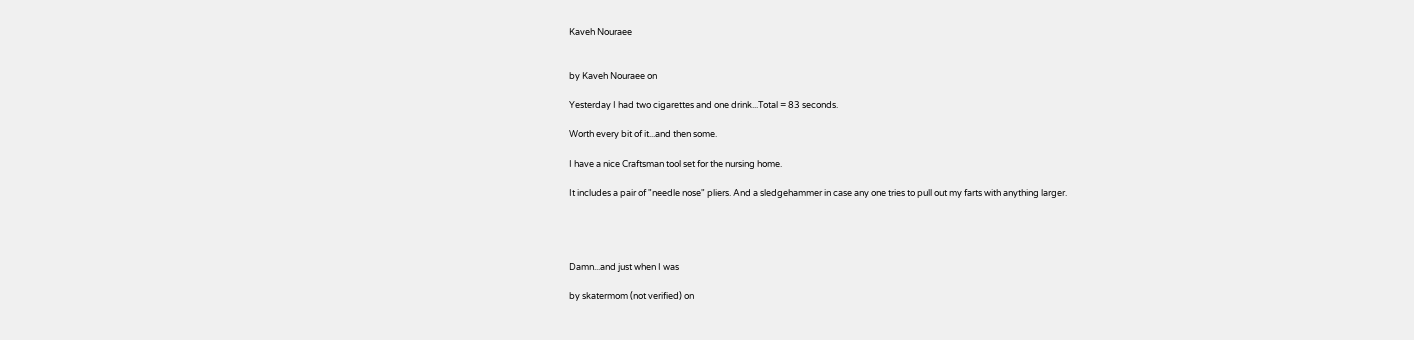Kaveh Nouraee


by Kaveh Nouraee on

Yesterday I had two cigarettes and one drink...Total = 83 seconds.

Worth every bit of it...and then some.

I have a nice Craftsman tool set for the nursing home.

It includes a pair of "needle nose" pliers. And a sledgehammer in case any one tries to pull out my farts with anything larger.




Damn...and just when I was

by skatermom (not verified) on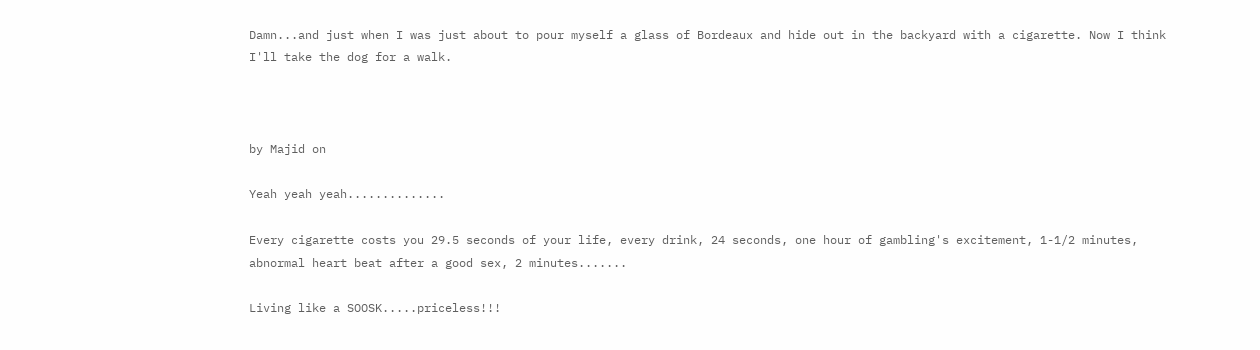Damn...and just when I was just about to pour myself a glass of Bordeaux and hide out in the backyard with a cigarette. Now I think I'll take the dog for a walk.



by Majid on

Yeah yeah yeah..............

Every cigarette costs you 29.5 seconds of your life, every drink, 24 seconds, one hour of gambling's excitement, 1-1/2 minutes, abnormal heart beat after a good sex, 2 minutes.......

Living like a SOOSK.....priceless!!!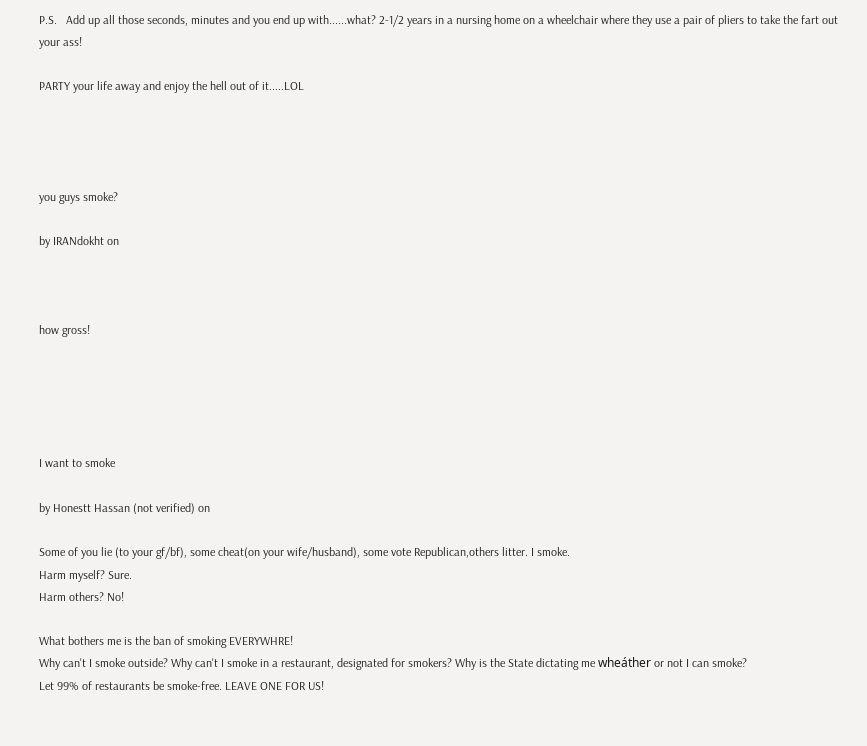P.S.   Add up all those seconds, minutes and you end up with......what? 2-1/2 years in a nursing home on a wheelchair where they use a pair of pliers to take the fart out your ass!

PARTY your life away and enjoy the hell out of it.....LOL




you guys smoke?

by IRANdokht on



how gross!





I want to smoke

by Honestt Hassan (not verified) on

Some of you lie (to your gf/bf), some cheat(on your wife/husband), some vote Republican,others litter. I smoke.
Harm myself? Sure.
Harm others? No!

What bothers me is the ban of smoking EVERYWHRE!
Why can't I smoke outside? Why can't I smoke in a restaurant, designated for smokers? Why is the State dictating me wheáther or not I can smoke?
Let 99% of restaurants be smoke-free. LEAVE ONE FOR US!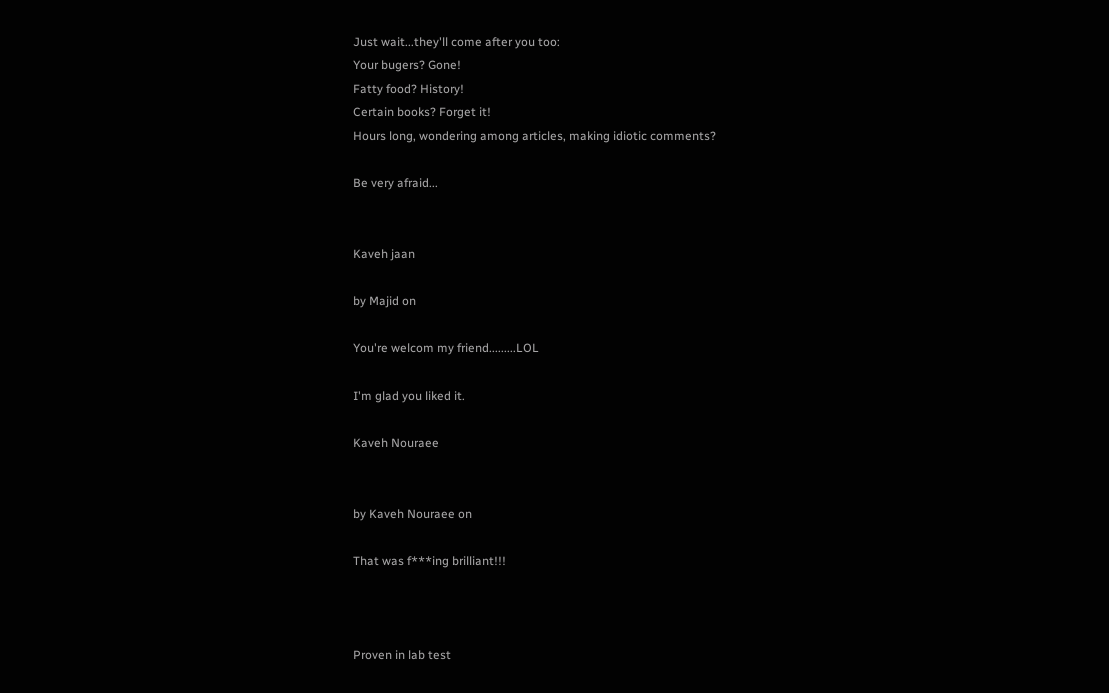Just wait...they'll come after you too:
Your bugers? Gone!
Fatty food? History!
Certain books? Forget it!
Hours long, wondering among articles, making idiotic comments?

Be very afraid...


Kaveh jaan

by Majid on

You're welcom my friend.........LOL

I'm glad you liked it.

Kaveh Nouraee


by Kaveh Nouraee on

That was f***ing brilliant!!!



Proven in lab test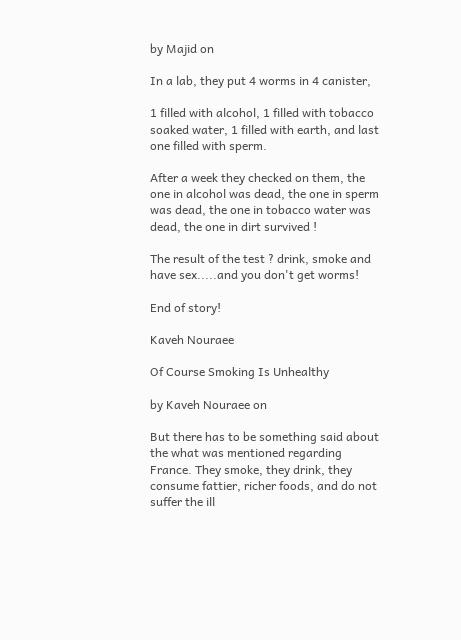by Majid on

In a lab, they put 4 worms in 4 canister,

1 filled with alcohol, 1 filled with tobacco soaked water, 1 filled with earth, and last one filled with sperm.

After a week they checked on them, the one in alcohol was dead, the one in sperm was dead, the one in tobacco water was dead, the one in dirt survived !

The result of the test ? drink, smoke and have sex.....and you don't get worms!

End of story!

Kaveh Nouraee

Of Course Smoking Is Unhealthy

by Kaveh Nouraee on

But there has to be something said about the what was mentioned regarding France. They smoke, they drink, they consume fattier, richer foods, and do not suffer the ill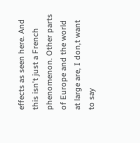effects as seen here. And this isn't just a French phenomenon. Other parts of Europe and the world at large are, I don,t want to say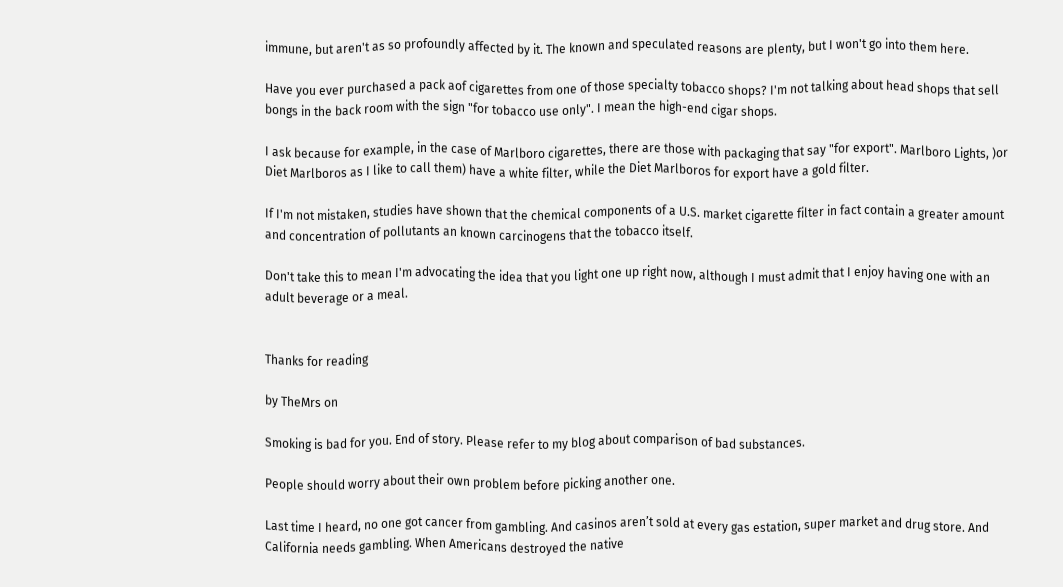immune, but aren't as so profoundly affected by it. The known and speculated reasons are plenty, but I won't go into them here.

Have you ever purchased a pack aof cigarettes from one of those specialty tobacco shops? I'm not talking about head shops that sell bongs in the back room with the sign "for tobacco use only". I mean the high-end cigar shops.

I ask because for example, in the case of Marlboro cigarettes, there are those with packaging that say "for export". Marlboro Lights, )or Diet Marlboros as I like to call them) have a white filter, while the Diet Marlboros for export have a gold filter.

If I'm not mistaken, studies have shown that the chemical components of a U.S. market cigarette filter in fact contain a greater amount and concentration of pollutants an known carcinogens that the tobacco itself.

Don't take this to mean I'm advocating the idea that you light one up right now, although I must admit that I enjoy having one with an adult beverage or a meal.


Thanks for reading

by TheMrs on

Smoking is bad for you. End of story. Please refer to my blog about comparison of bad substances.

People should worry about their own problem before picking another one.

Last time I heard, no one got cancer from gambling. And casinos aren’t sold at every gas estation, super market and drug store. And California needs gambling. When Americans destroyed the native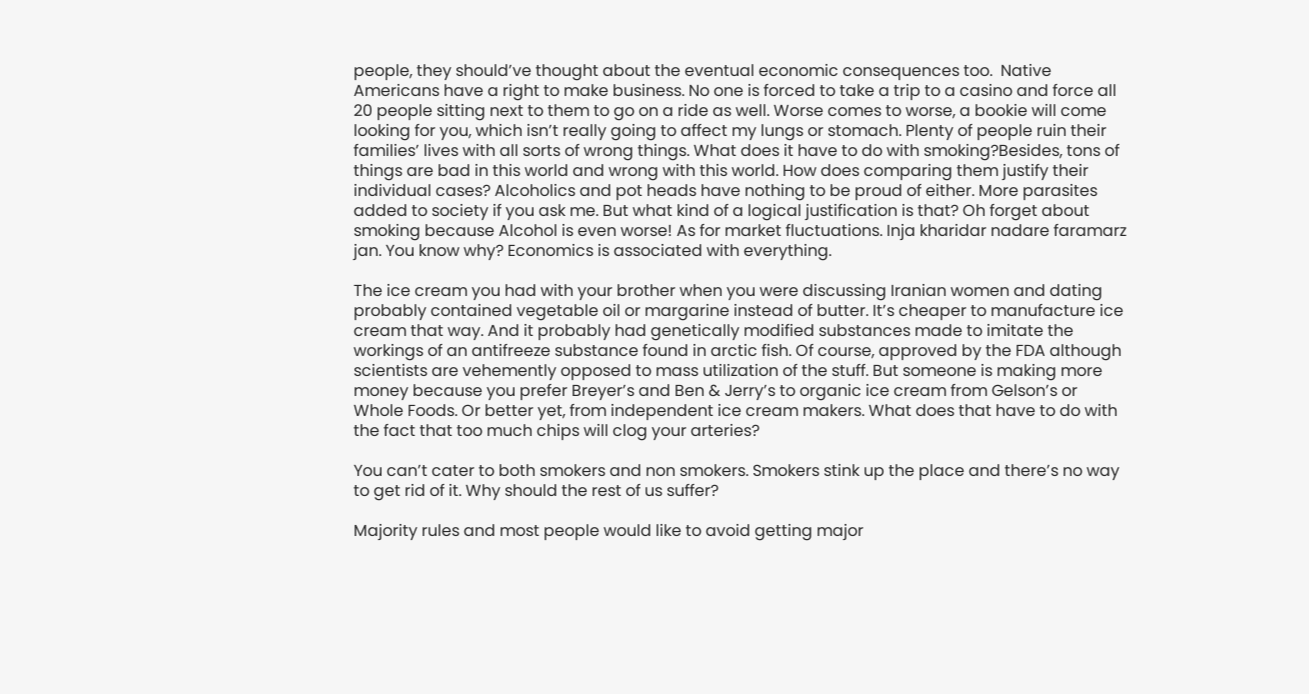people, they should’ve thought about the eventual economic consequences too.  Native Americans have a right to make business. No one is forced to take a trip to a casino and force all 20 people sitting next to them to go on a ride as well. Worse comes to worse, a bookie will come looking for you, which isn’t really going to affect my lungs or stomach. Plenty of people ruin their families’ lives with all sorts of wrong things. What does it have to do with smoking?Besides, tons of things are bad in this world and wrong with this world. How does comparing them justify their individual cases? Alcoholics and pot heads have nothing to be proud of either. More parasites added to society if you ask me. But what kind of a logical justification is that? Oh forget about smoking because Alcohol is even worse! As for market fluctuations. Inja kharidar nadare faramarz jan. You know why? Economics is associated with everything.

The ice cream you had with your brother when you were discussing Iranian women and dating probably contained vegetable oil or margarine instead of butter. It’s cheaper to manufacture ice cream that way. And it probably had genetically modified substances made to imitate the workings of an antifreeze substance found in arctic fish. Of course, approved by the FDA although scientists are vehemently opposed to mass utilization of the stuff. But someone is making more money because you prefer Breyer’s and Ben & Jerry’s to organic ice cream from Gelson’s or Whole Foods. Or better yet, from independent ice cream makers. What does that have to do with the fact that too much chips will clog your arteries?

You can’t cater to both smokers and non smokers. Smokers stink up the place and there’s no way to get rid of it. Why should the rest of us suffer?

Majority rules and most people would like to avoid getting major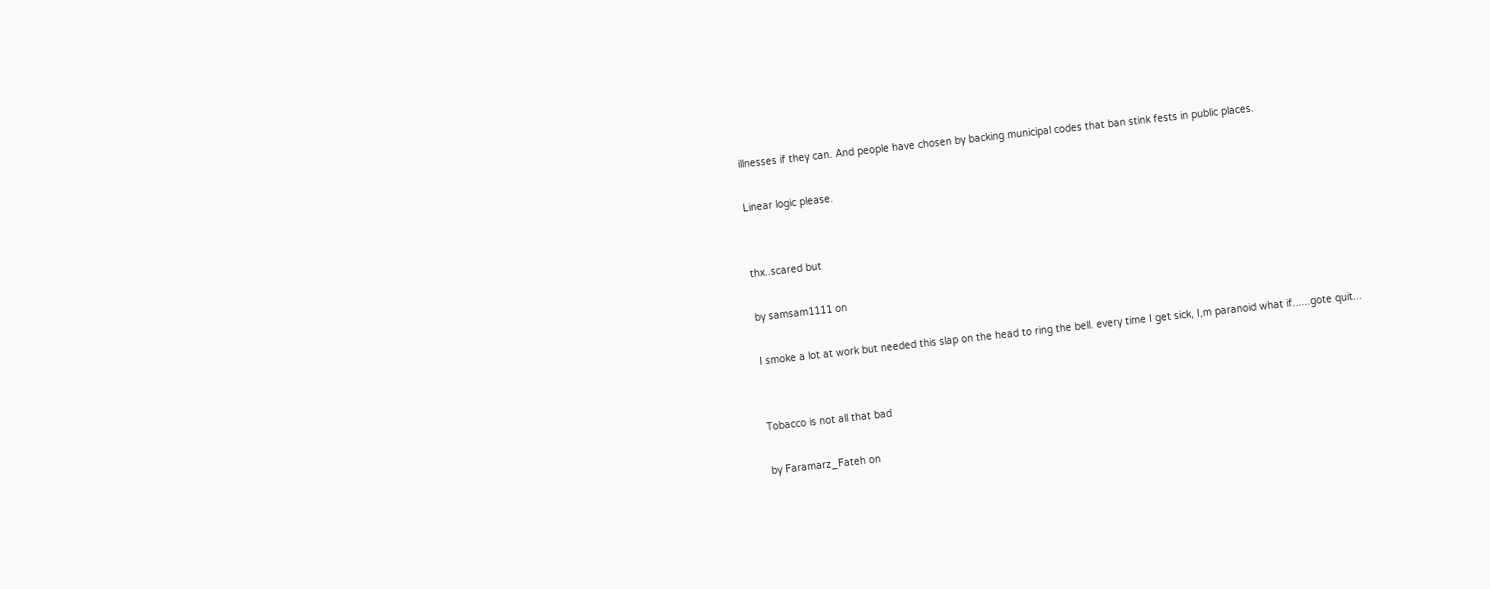illnesses if they can. And people have chosen by backing municipal codes that ban stink fests in public places.

Linear logic please.


thx..scared but

by samsam1111 on

I smoke a lot at work but needed this slap on the head to ring the bell. every time I get sick, I,m paranoid what if......gote quit...


Tobacco is not all that bad

by Faramarz_Fateh on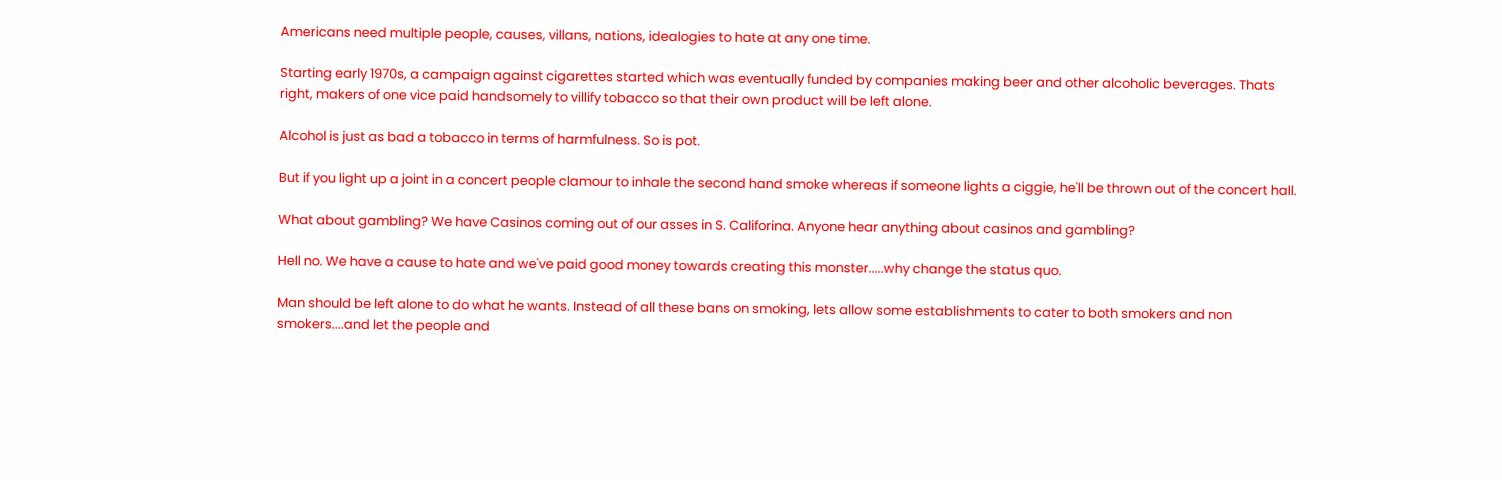Americans need multiple people, causes, villans, nations, idealogies to hate at any one time.

Starting early 1970s, a campaign against cigarettes started which was eventually funded by companies making beer and other alcoholic beverages. Thats right, makers of one vice paid handsomely to villify tobacco so that their own product will be left alone.

Alcohol is just as bad a tobacco in terms of harmfulness. So is pot.

But if you light up a joint in a concert people clamour to inhale the second hand smoke whereas if someone lights a ciggie, he'll be thrown out of the concert hall.

What about gambling? We have Casinos coming out of our asses in S. Califorina. Anyone hear anything about casinos and gambling?

Hell no. We have a cause to hate and we've paid good money towards creating this monster.....why change the status quo.

Man should be left alone to do what he wants. Instead of all these bans on smoking, lets allow some establishments to cater to both smokers and non smokers....and let the people and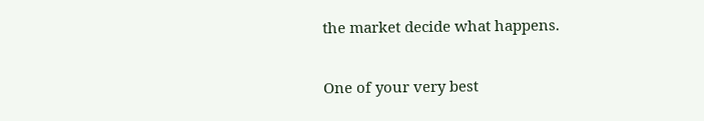the market decide what happens.


One of your very best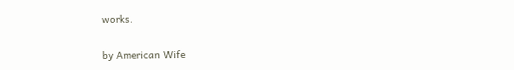works.

by American Wife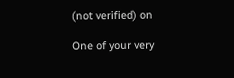(not verified) on

One of your very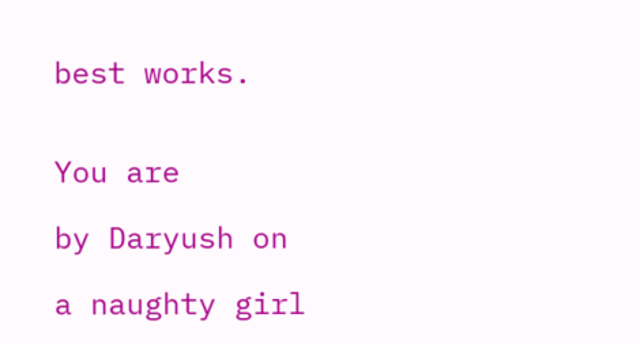best works.


You are

by Daryush on

a naughty girl